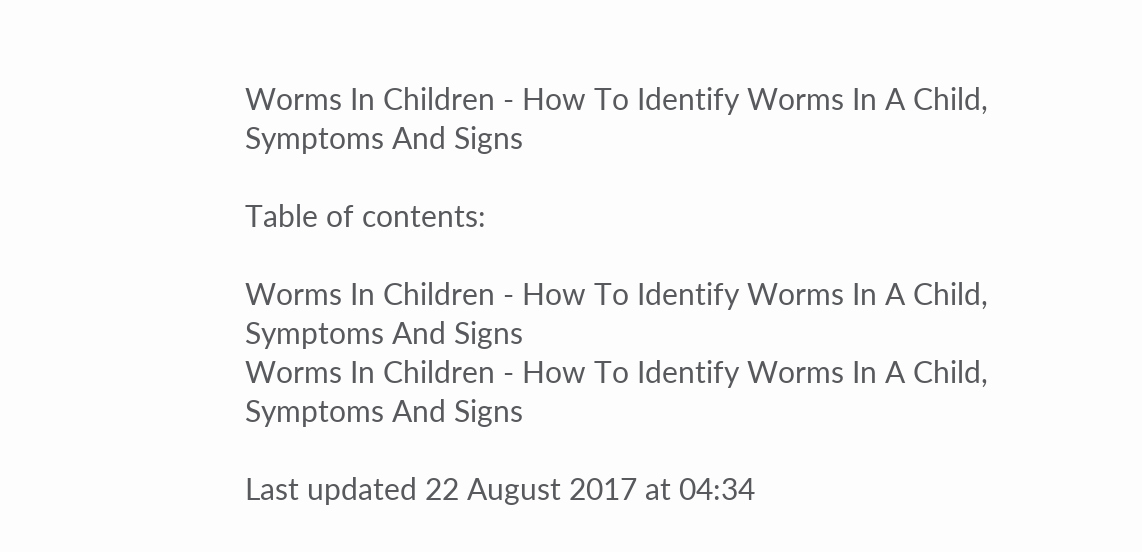Worms In Children - How To Identify Worms In A Child, Symptoms And Signs

Table of contents:

Worms In Children - How To Identify Worms In A Child, Symptoms And Signs
Worms In Children - How To Identify Worms In A Child, Symptoms And Signs

Last updated 22 August 2017 at 04:34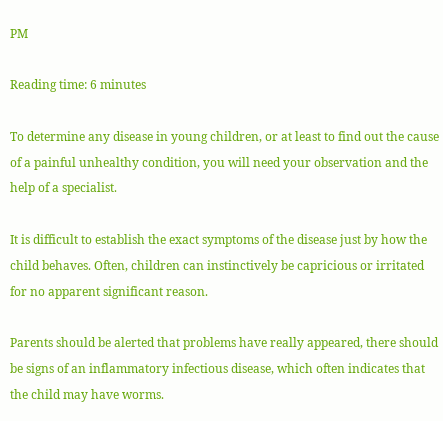PM

Reading time: 6 minutes

To determine any disease in young children, or at least to find out the cause of a painful unhealthy condition, you will need your observation and the help of a specialist.

It is difficult to establish the exact symptoms of the disease just by how the child behaves. Often, children can instinctively be capricious or irritated for no apparent significant reason.

Parents should be alerted that problems have really appeared, there should be signs of an inflammatory infectious disease, which often indicates that the child may have worms.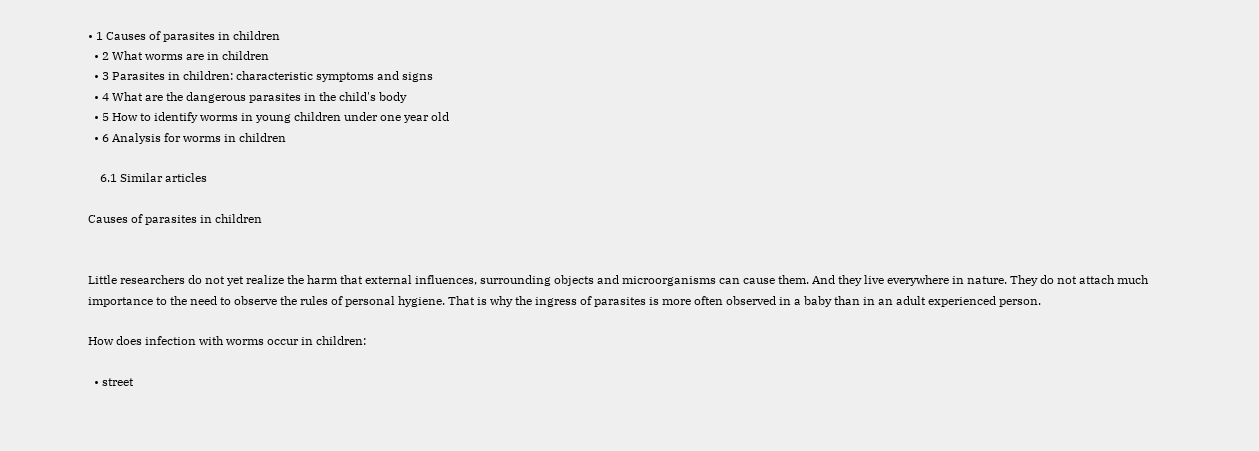• 1 Causes of parasites in children
  • 2 What worms are in children
  • 3 Parasites in children: characteristic symptoms and signs
  • 4 What are the dangerous parasites in the child's body
  • 5 How to identify worms in young children under one year old
  • 6 Analysis for worms in children

    6.1 Similar articles

Causes of parasites in children


Little researchers do not yet realize the harm that external influences, surrounding objects and microorganisms can cause them. And they live everywhere in nature. They do not attach much importance to the need to observe the rules of personal hygiene. That is why the ingress of parasites is more often observed in a baby than in an adult experienced person.

How does infection with worms occur in children:

  • street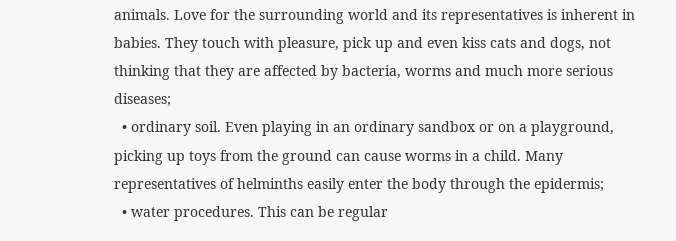animals. Love for the surrounding world and its representatives is inherent in babies. They touch with pleasure, pick up and even kiss cats and dogs, not thinking that they are affected by bacteria, worms and much more serious diseases;
  • ordinary soil. Even playing in an ordinary sandbox or on a playground, picking up toys from the ground can cause worms in a child. Many representatives of helminths easily enter the body through the epidermis;
  • water procedures. This can be regular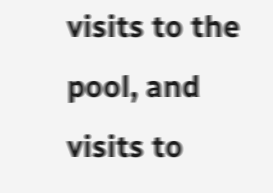visits to the pool, and visits to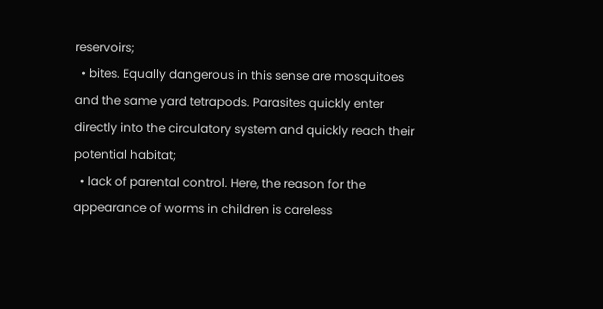reservoirs;
  • bites. Equally dangerous in this sense are mosquitoes and the same yard tetrapods. Parasites quickly enter directly into the circulatory system and quickly reach their potential habitat;
  • lack of parental control. Here, the reason for the appearance of worms in children is careless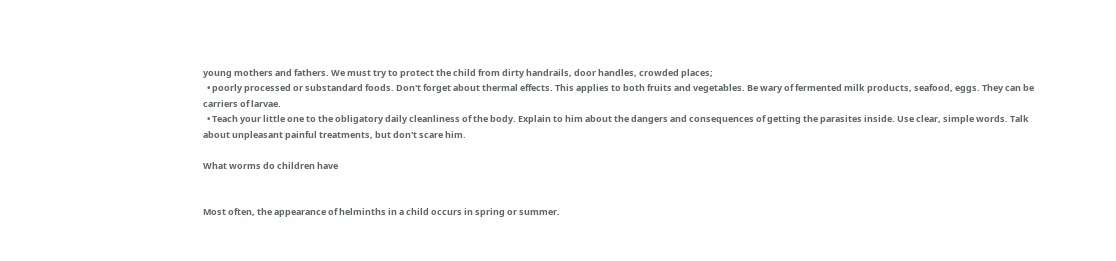young mothers and fathers. We must try to protect the child from dirty handrails, door handles, crowded places;
  • poorly processed or substandard foods. Don't forget about thermal effects. This applies to both fruits and vegetables. Be wary of fermented milk products, seafood, eggs. They can be carriers of larvae.
  • Teach your little one to the obligatory daily cleanliness of the body. Explain to him about the dangers and consequences of getting the parasites inside. Use clear, simple words. Talk about unpleasant painful treatments, but don't scare him.

What worms do children have


Most often, the appearance of helminths in a child occurs in spring or summer.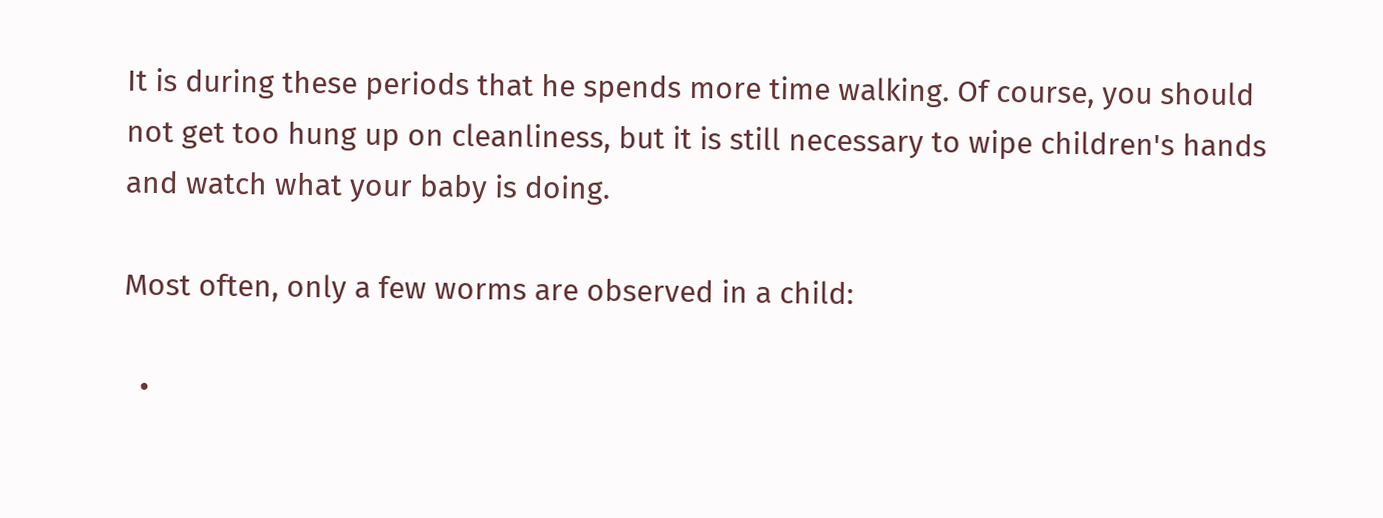It is during these periods that he spends more time walking. Of course, you should not get too hung up on cleanliness, but it is still necessary to wipe children's hands and watch what your baby is doing.

Most often, only a few worms are observed in a child:

  •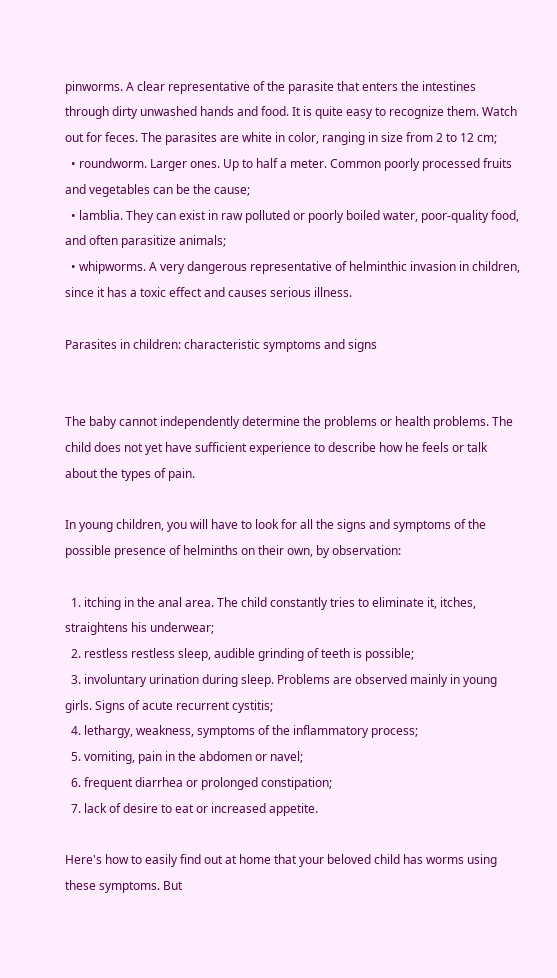pinworms. A clear representative of the parasite that enters the intestines through dirty unwashed hands and food. It is quite easy to recognize them. Watch out for feces. The parasites are white in color, ranging in size from 2 to 12 cm;
  • roundworm. Larger ones. Up to half a meter. Common poorly processed fruits and vegetables can be the cause;
  • lamblia. They can exist in raw polluted or poorly boiled water, poor-quality food, and often parasitize animals;
  • whipworms. A very dangerous representative of helminthic invasion in children, since it has a toxic effect and causes serious illness.

Parasites in children: characteristic symptoms and signs


The baby cannot independently determine the problems or health problems. The child does not yet have sufficient experience to describe how he feels or talk about the types of pain.

In young children, you will have to look for all the signs and symptoms of the possible presence of helminths on their own, by observation:

  1. itching in the anal area. The child constantly tries to eliminate it, itches, straightens his underwear;
  2. restless restless sleep, audible grinding of teeth is possible;
  3. involuntary urination during sleep. Problems are observed mainly in young girls. Signs of acute recurrent cystitis;
  4. lethargy, weakness, symptoms of the inflammatory process;
  5. vomiting, pain in the abdomen or navel;
  6. frequent diarrhea or prolonged constipation;
  7. lack of desire to eat or increased appetite.

Here's how to easily find out at home that your beloved child has worms using these symptoms. But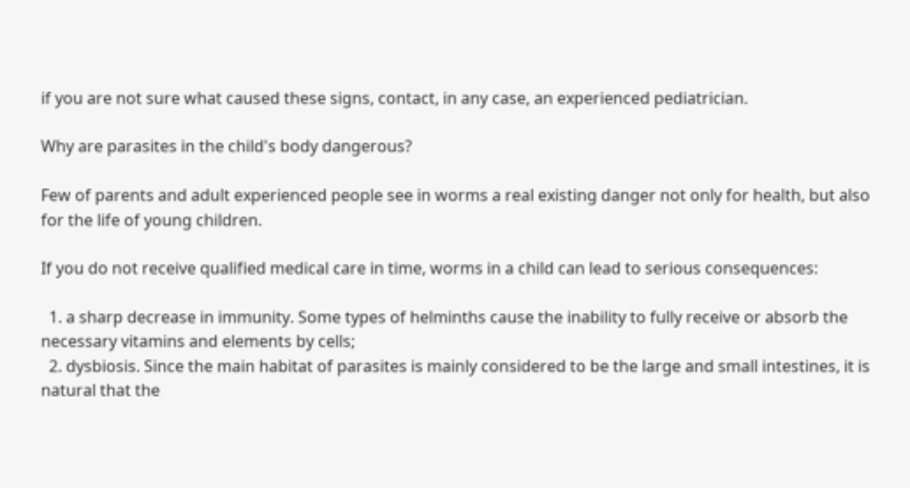if you are not sure what caused these signs, contact, in any case, an experienced pediatrician.

Why are parasites in the child's body dangerous?

Few of parents and adult experienced people see in worms a real existing danger not only for health, but also for the life of young children.

If you do not receive qualified medical care in time, worms in a child can lead to serious consequences:

  1. a sharp decrease in immunity. Some types of helminths cause the inability to fully receive or absorb the necessary vitamins and elements by cells;
  2. dysbiosis. Since the main habitat of parasites is mainly considered to be the large and small intestines, it is natural that the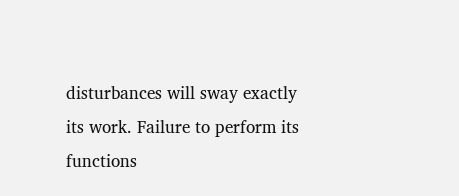disturbances will sway exactly its work. Failure to perform its functions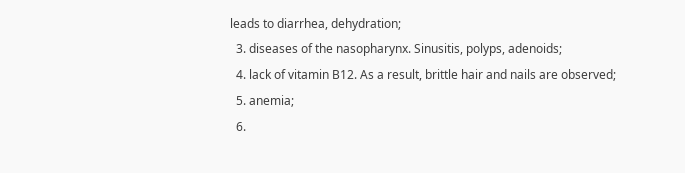leads to diarrhea, dehydration;
  3. diseases of the nasopharynx. Sinusitis, polyps, adenoids;
  4. lack of vitamin B12. As a result, brittle hair and nails are observed;
  5. anemia;
  6.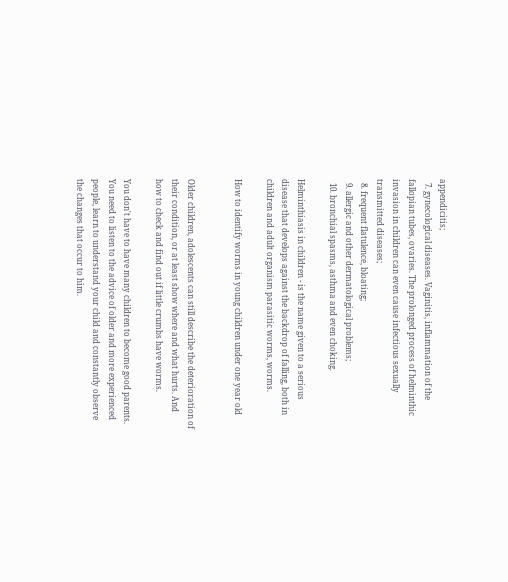appendicitis;
  7. gynecological diseases. Vaginitis, inflammation of the fallopian tubes, ovaries. The prolonged process of helminthic invasion in children can even cause infectious sexually transmitted diseases;
  8. frequent flatulence, bloating;
  9. allergic and other dermatological problems;
  10. bronchial spasms, asthma and even choking.

Helminthiasis in children - is the name given to a serious disease that develops against the backdrop of falling, both in children and adult organism parasitic worms, worms.

How to identify worms in young children under one year old


Older children, adolescents can still describe the deterioration of their condition, or at least show where and what hurts. And how to check and find out if little crumbs have worms.

You don't have to have many children to become good parents. You need to listen to the advice of older and more experienced people, learn to understand your child and constantly observe the changes that occur to him.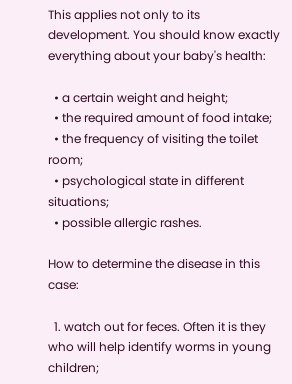This applies not only to its development. You should know exactly everything about your baby's health:

  • a certain weight and height;
  • the required amount of food intake;
  • the frequency of visiting the toilet room;
  • psychological state in different situations;
  • possible allergic rashes.

How to determine the disease in this case:

  1. watch out for feces. Often it is they who will help identify worms in young children;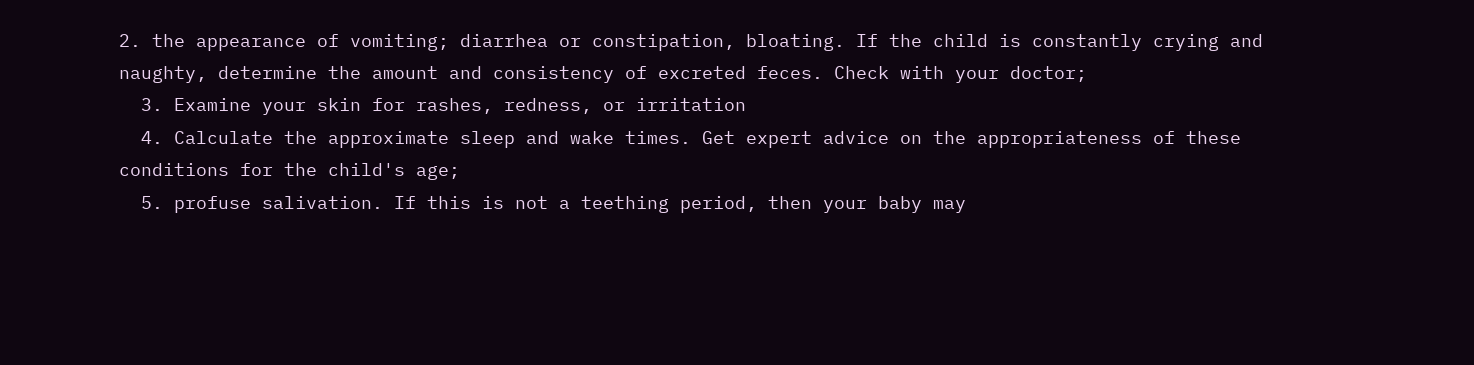2. the appearance of vomiting; diarrhea or constipation, bloating. If the child is constantly crying and naughty, determine the amount and consistency of excreted feces. Check with your doctor;
  3. Examine your skin for rashes, redness, or irritation
  4. Calculate the approximate sleep and wake times. Get expert advice on the appropriateness of these conditions for the child's age;
  5. profuse salivation. If this is not a teething period, then your baby may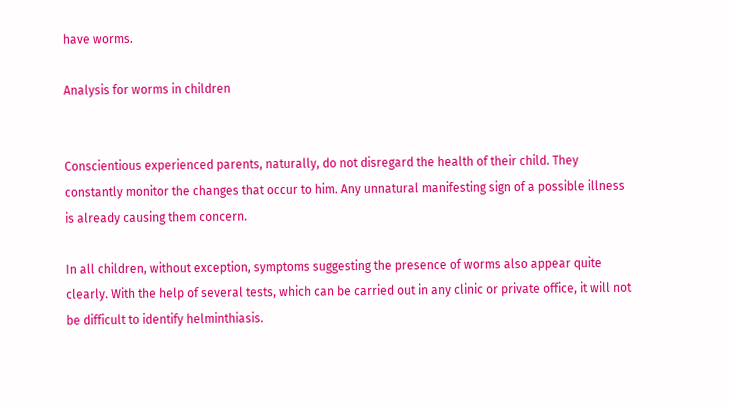have worms.

Analysis for worms in children


Conscientious experienced parents, naturally, do not disregard the health of their child. They constantly monitor the changes that occur to him. Any unnatural manifesting sign of a possible illness is already causing them concern.

In all children, without exception, symptoms suggesting the presence of worms also appear quite clearly. With the help of several tests, which can be carried out in any clinic or private office, it will not be difficult to identify helminthiasis.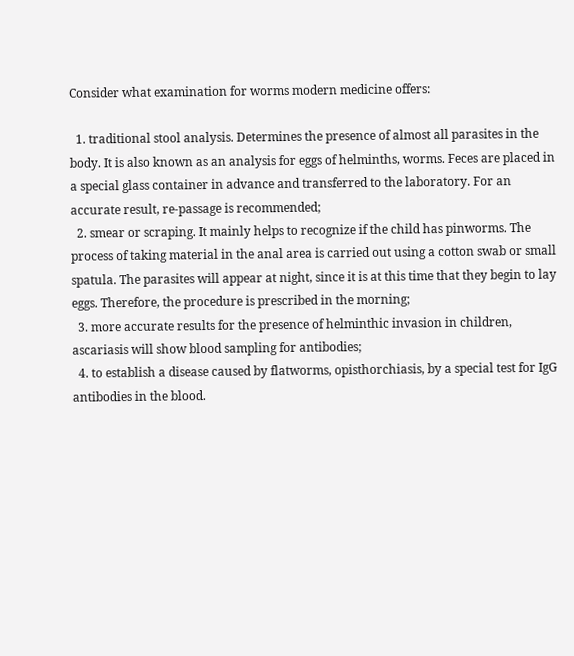Consider what examination for worms modern medicine offers:

  1. traditional stool analysis. Determines the presence of almost all parasites in the body. It is also known as an analysis for eggs of helminths, worms. Feces are placed in a special glass container in advance and transferred to the laboratory. For an accurate result, re-passage is recommended;
  2. smear or scraping. It mainly helps to recognize if the child has pinworms. The process of taking material in the anal area is carried out using a cotton swab or small spatula. The parasites will appear at night, since it is at this time that they begin to lay eggs. Therefore, the procedure is prescribed in the morning;
  3. more accurate results for the presence of helminthic invasion in children, ascariasis will show blood sampling for antibodies;
  4. to establish a disease caused by flatworms, opisthorchiasis, by a special test for IgG antibodies in the blood.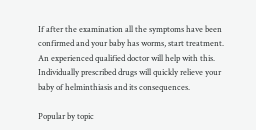If after the examination all the symptoms have been confirmed and your baby has worms, start treatment. An experienced qualified doctor will help with this. Individually prescribed drugs will quickly relieve your baby of helminthiasis and its consequences.

Popular by topic